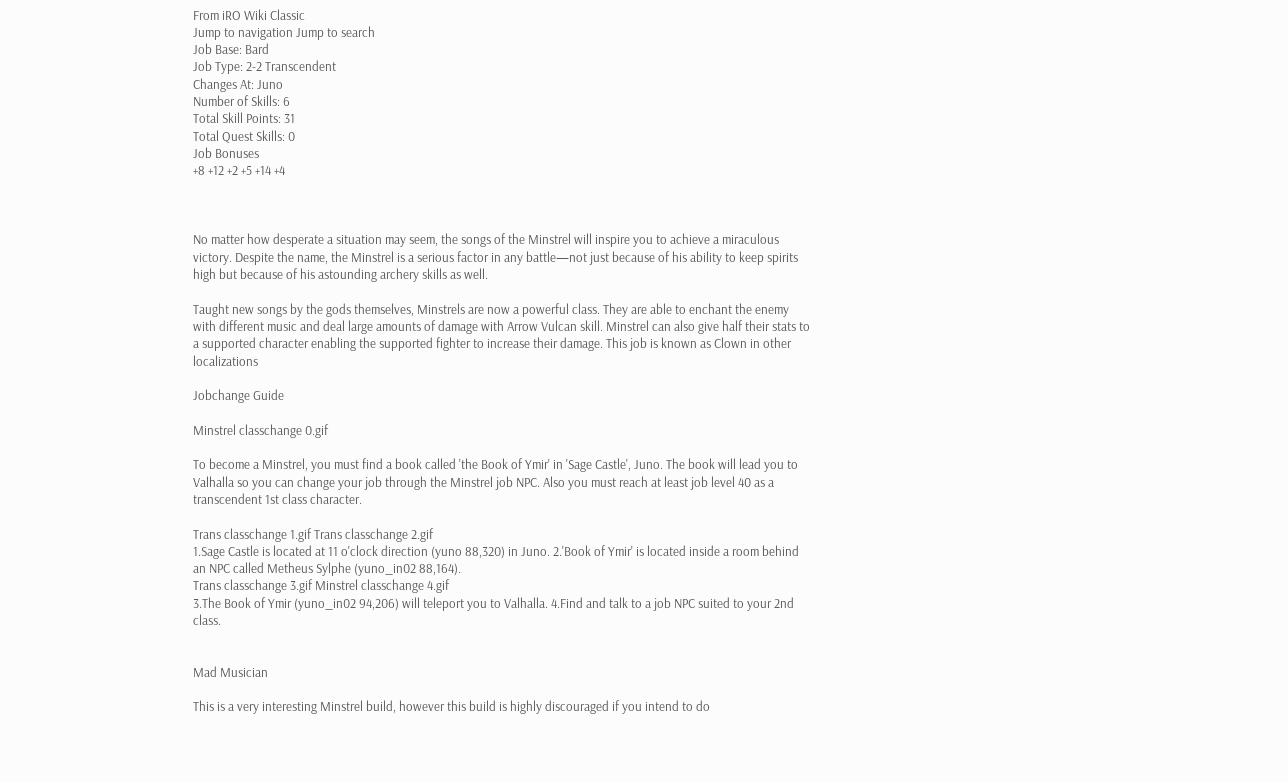From iRO Wiki Classic
Jump to navigation Jump to search
Job Base: Bard
Job Type: 2-2 Transcendent
Changes At: Juno
Number of Skills: 6
Total Skill Points: 31
Total Quest Skills: 0
Job Bonuses
+8 +12 +2 +5 +14 +4



No matter how desperate a situation may seem, the songs of the Minstrel will inspire you to achieve a miraculous victory. Despite the name, the Minstrel is a serious factor in any battle—not just because of his ability to keep spirits high but because of his astounding archery skills as well.

Taught new songs by the gods themselves, Minstrels are now a powerful class. They are able to enchant the enemy with different music and deal large amounts of damage with Arrow Vulcan skill. Minstrel can also give half their stats to a supported character enabling the supported fighter to increase their damage. This job is known as Clown in other localizations

Jobchange Guide

Minstrel classchange 0.gif

To become a Minstrel, you must find a book called 'the Book of Ymir' in 'Sage Castle', Juno. The book will lead you to Valhalla so you can change your job through the Minstrel job NPC. Also you must reach at least job level 40 as a transcendent 1st class character.

Trans classchange 1.gif Trans classchange 2.gif
1.Sage Castle is located at 11 o'clock direction (yuno 88,320) in Juno. 2.'Book of Ymir' is located inside a room behind an NPC called Metheus Sylphe (yuno_in02 88,164).
Trans classchange 3.gif Minstrel classchange 4.gif
3.The Book of Ymir (yuno_in02 94,206) will teleport you to Valhalla. 4.Find and talk to a job NPC suited to your 2nd class.


Mad Musician

This is a very interesting Minstrel build, however this build is highly discouraged if you intend to do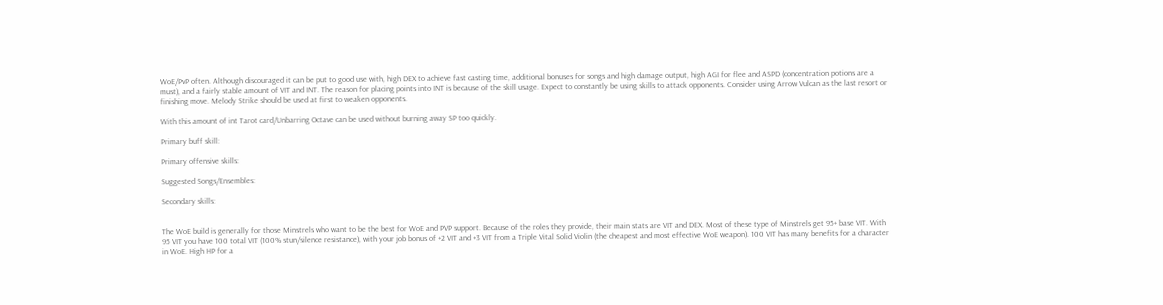WoE/PvP often. Although discouraged it can be put to good use with, high DEX to achieve fast casting time, additional bonuses for songs and high damage output, high AGI for flee and ASPD (concentration potions are a must), and a fairly stable amount of VIT and INT. The reason for placing points into INT is because of the skill usage. Expect to constantly be using skills to attack opponents. Consider using Arrow Vulcan as the last resort or finishing move. Melody Strike should be used at first to weaken opponents.

With this amount of int Tarot card/Unbarring Octave can be used without burning away SP too quickly.

Primary buff skill:

Primary offensive skills:

Suggested Songs/Ensembles:

Secondary skills:


The WoE build is generally for those Minstrels who want to be the best for WoE and PVP support. Because of the roles they provide, their main stats are VIT and DEX. Most of these type of Minstrels get 95+ base VIT. With 95 VIT you have 100 total VIT (100% stun/silence resistance), with your job bonus of +2 VIT and +3 VIT from a Triple Vital Solid Violin (the cheapest and most effective WoE weapon). 100 VIT has many benefits for a character in WoE. High HP for a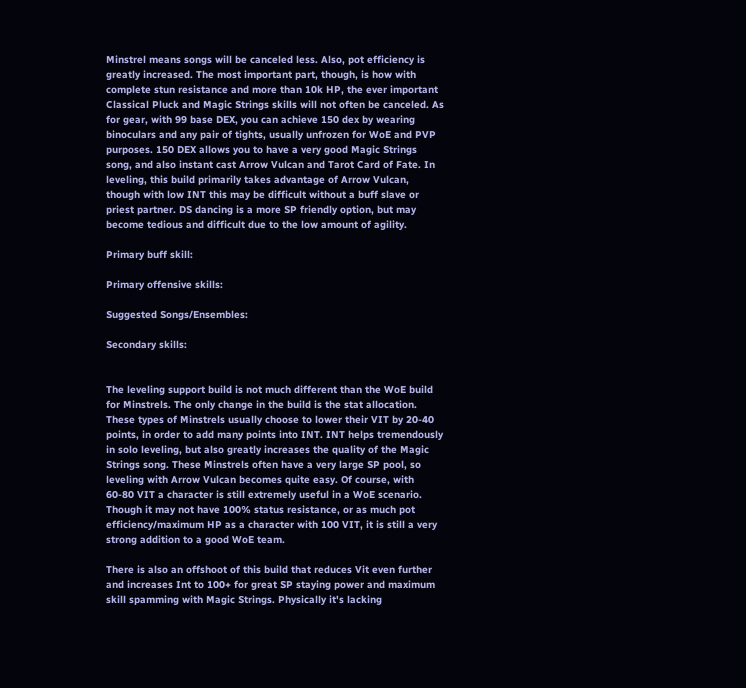Minstrel means songs will be canceled less. Also, pot efficiency is greatly increased. The most important part, though, is how with complete stun resistance and more than 10k HP, the ever important Classical Pluck and Magic Strings skills will not often be canceled. As for gear, with 99 base DEX, you can achieve 150 dex by wearing binoculars and any pair of tights, usually unfrozen for WoE and PVP purposes. 150 DEX allows you to have a very good Magic Strings song, and also instant cast Arrow Vulcan and Tarot Card of Fate. In leveling, this build primarily takes advantage of Arrow Vulcan, though with low INT this may be difficult without a buff slave or priest partner. DS dancing is a more SP friendly option, but may become tedious and difficult due to the low amount of agility.

Primary buff skill:

Primary offensive skills:

Suggested Songs/Ensembles:

Secondary skills:


The leveling support build is not much different than the WoE build for Minstrels. The only change in the build is the stat allocation. These types of Minstrels usually choose to lower their VIT by 20-40 points, in order to add many points into INT. INT helps tremendously in solo leveling, but also greatly increases the quality of the Magic Strings song. These Minstrels often have a very large SP pool, so leveling with Arrow Vulcan becomes quite easy. Of course, with 60-80 VIT a character is still extremely useful in a WoE scenario. Though it may not have 100% status resistance, or as much pot efficiency/maximum HP as a character with 100 VIT, it is still a very strong addition to a good WoE team.

There is also an offshoot of this build that reduces Vit even further and increases Int to 100+ for great SP staying power and maximum skill spamming with Magic Strings. Physically it's lacking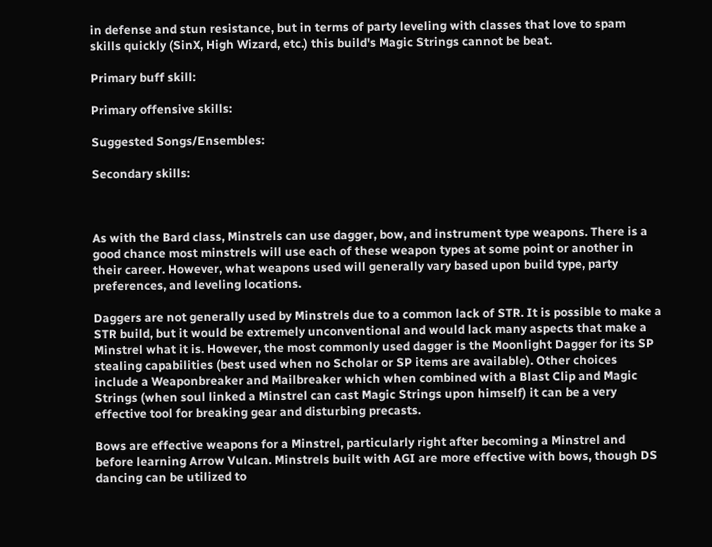in defense and stun resistance, but in terms of party leveling with classes that love to spam skills quickly (SinX, High Wizard, etc.) this build's Magic Strings cannot be beat.

Primary buff skill:

Primary offensive skills:

Suggested Songs/Ensembles:

Secondary skills:



As with the Bard class, Minstrels can use dagger, bow, and instrument type weapons. There is a good chance most minstrels will use each of these weapon types at some point or another in their career. However, what weapons used will generally vary based upon build type, party preferences, and leveling locations.

Daggers are not generally used by Minstrels due to a common lack of STR. It is possible to make a STR build, but it would be extremely unconventional and would lack many aspects that make a Minstrel what it is. However, the most commonly used dagger is the Moonlight Dagger for its SP stealing capabilities (best used when no Scholar or SP items are available). Other choices include a Weaponbreaker and Mailbreaker which when combined with a Blast Clip and Magic Strings (when soul linked a Minstrel can cast Magic Strings upon himself) it can be a very effective tool for breaking gear and disturbing precasts.

Bows are effective weapons for a Minstrel, particularly right after becoming a Minstrel and before learning Arrow Vulcan. Minstrels built with AGI are more effective with bows, though DS dancing can be utilized to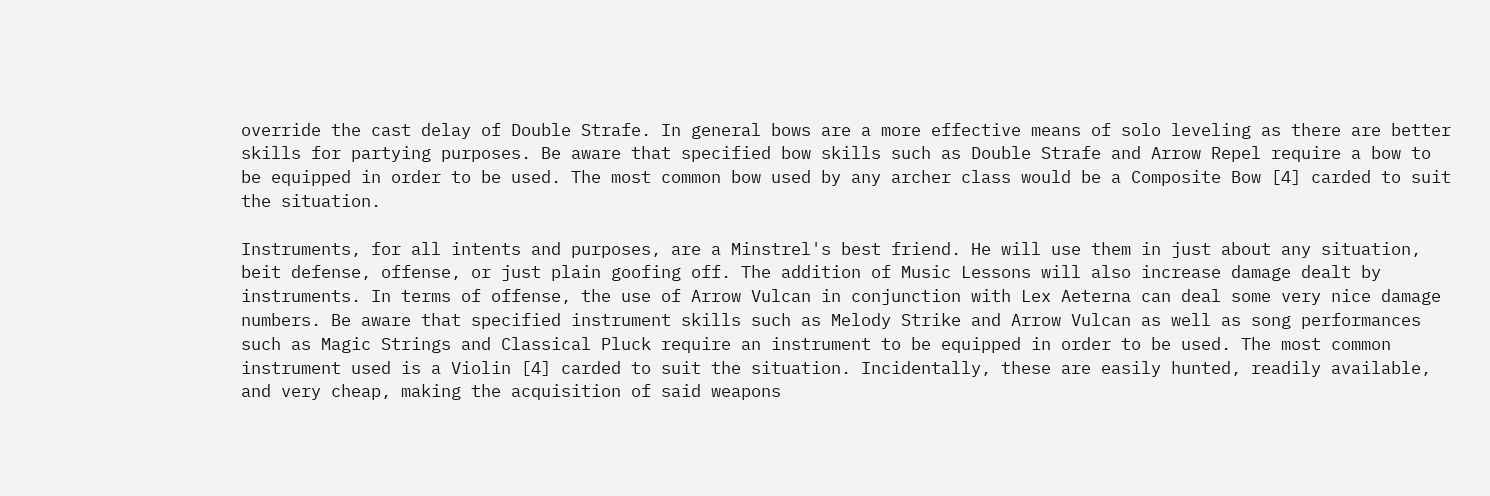override the cast delay of Double Strafe. In general bows are a more effective means of solo leveling as there are better skills for partying purposes. Be aware that specified bow skills such as Double Strafe and Arrow Repel require a bow to be equipped in order to be used. The most common bow used by any archer class would be a Composite Bow [4] carded to suit the situation.

Instruments, for all intents and purposes, are a Minstrel's best friend. He will use them in just about any situation, beit defense, offense, or just plain goofing off. The addition of Music Lessons will also increase damage dealt by instruments. In terms of offense, the use of Arrow Vulcan in conjunction with Lex Aeterna can deal some very nice damage numbers. Be aware that specified instrument skills such as Melody Strike and Arrow Vulcan as well as song performances such as Magic Strings and Classical Pluck require an instrument to be equipped in order to be used. The most common instrument used is a Violin [4] carded to suit the situation. Incidentally, these are easily hunted, readily available, and very cheap, making the acquisition of said weapons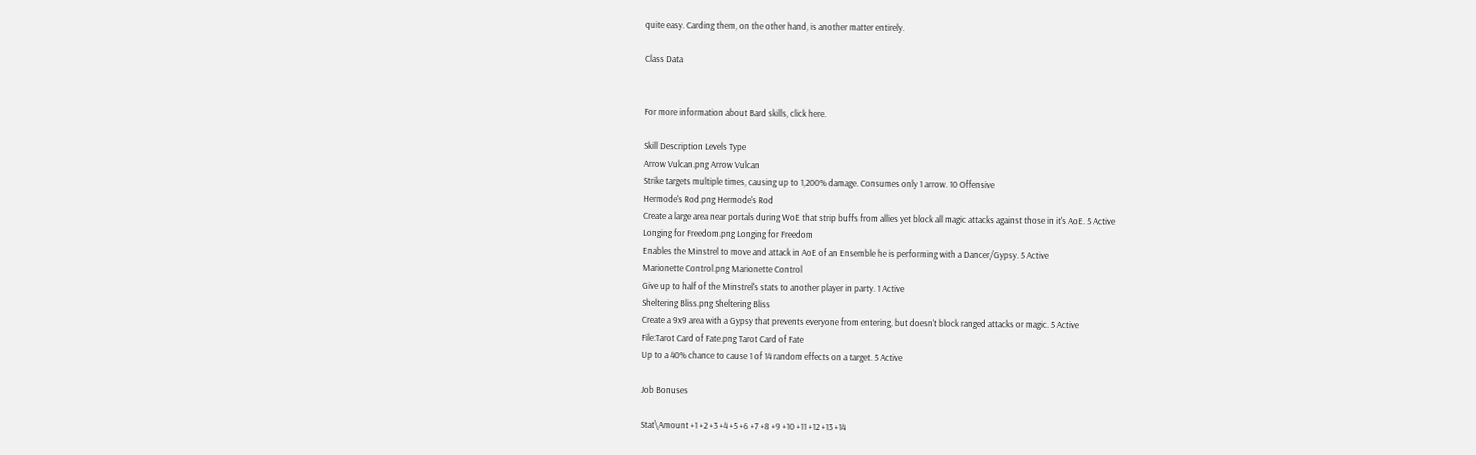quite easy. Carding them, on the other hand, is another matter entirely.

Class Data


For more information about Bard skills, click here.

Skill Description Levels Type
Arrow Vulcan.png Arrow Vulcan
Strike targets multiple times, causing up to 1,200% damage. Consumes only 1 arrow. 10 Offensive
Hermode's Rod.png Hermode's Rod
Create a large area near portals during WoE that strip buffs from allies yet block all magic attacks against those in it's AoE. 5 Active
Longing for Freedom.png Longing for Freedom
Enables the Minstrel to move and attack in AoE of an Ensemble he is performing with a Dancer/Gypsy. 5 Active
Marionette Control.png Marionette Control
Give up to half of the Minstrel's stats to another player in party. 1 Active
Sheltering Bliss.png Sheltering Bliss
Create a 9x9 area with a Gypsy that prevents everyone from entering, but doesn't block ranged attacks or magic. 5 Active
File:Tarot Card of Fate.png Tarot Card of Fate
Up to a 40% chance to cause 1 of 14 random effects on a target. 5 Active

Job Bonuses

Stat\Amount +1 +2 +3 +4 +5 +6 +7 +8 +9 +10 +11 +12 +13 +14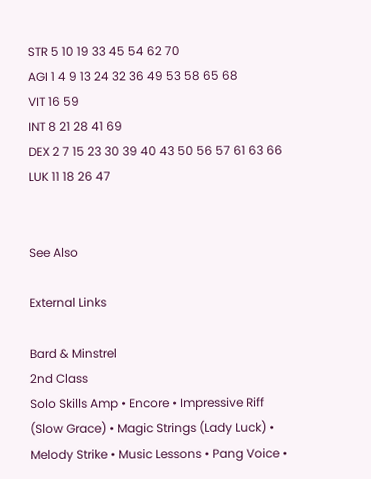STR 5 10 19 33 45 54 62 70
AGI 1 4 9 13 24 32 36 49 53 58 65 68
VIT 16 59
INT 8 21 28 41 69
DEX 2 7 15 23 30 39 40 43 50 56 57 61 63 66
LUK 11 18 26 47


See Also

External Links

Bard & Minstrel
2nd Class
Solo Skills Amp • Encore • Impressive Riff (Slow Grace) • Magic Strings (Lady Luck) • Melody Strike • Music Lessons • Pang Voice •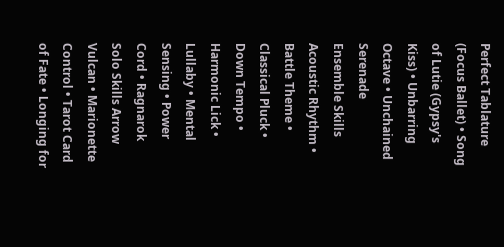Perfect Tablature (Focus Ballet) • Song of Lutie (Gypsy's Kiss) • Unbarring Octave • Unchained Serenade
Ensemble Skills Acoustic Rhythm • Battle Theme • Classical Pluck • Down Tempo • Harmonic Lick • Lullaby • Mental Sensing • Power Cord • Ragnarok
Solo Skills Arrow Vulcan • Marionette Control • Tarot Card of Fate • Longing for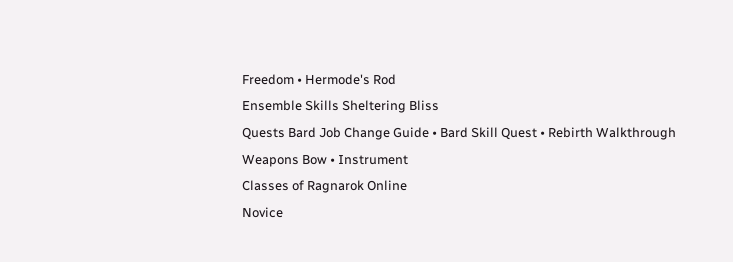Freedom • Hermode's Rod
Ensemble Skills Sheltering Bliss
Quests Bard Job Change Guide • Bard Skill Quest • Rebirth Walkthrough
Weapons Bow • Instrument
Classes of Ragnarok Online
Novice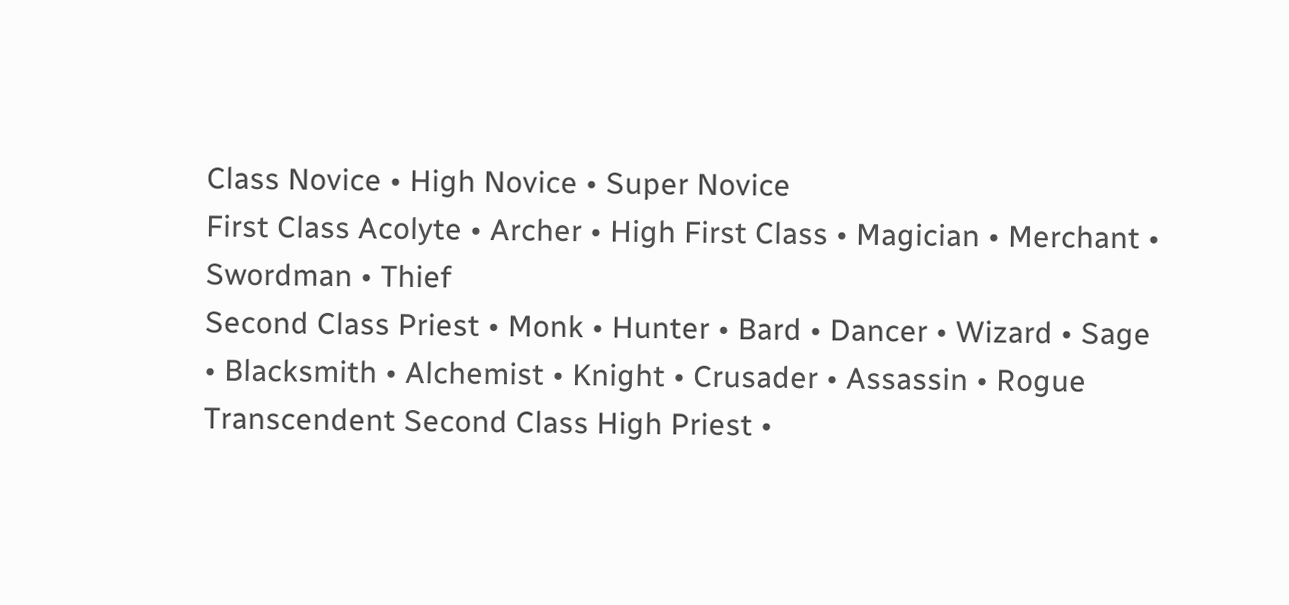Class Novice • High Novice • Super Novice
First Class Acolyte • Archer • High First Class • Magician • Merchant • Swordman • Thief
Second Class Priest • Monk • Hunter • Bard • Dancer • Wizard • Sage • Blacksmith • Alchemist • Knight • Crusader • Assassin • Rogue
Transcendent Second Class High Priest •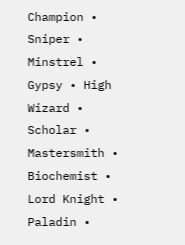Champion • Sniper • Minstrel • Gypsy • High Wizard • Scholar • Mastersmith • Biochemist • Lord Knight • Paladin •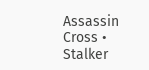Assassin Cross • Stalker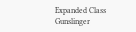Expanded Class Gunslinger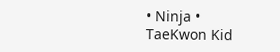• Ninja • TaeKwon Kid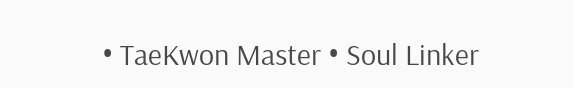• TaeKwon Master • Soul Linker